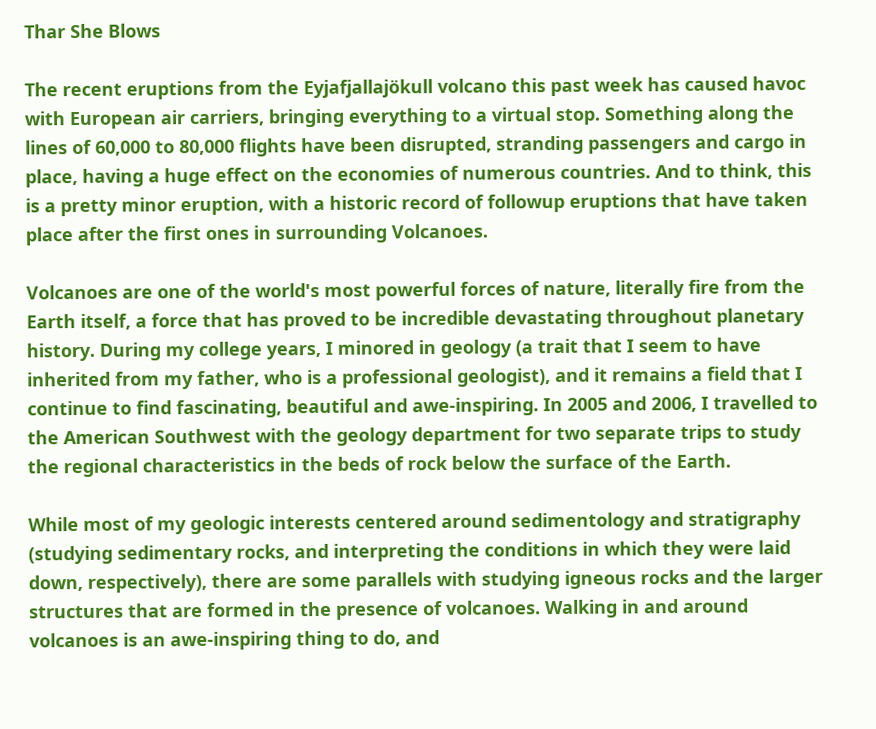Thar She Blows

The recent eruptions from the Eyjafjallajökull volcano this past week has caused havoc with European air carriers, bringing everything to a virtual stop. Something along the lines of 60,000 to 80,000 flights have been disrupted, stranding passengers and cargo in place, having a huge effect on the economies of numerous countries. And to think, this is a pretty minor eruption, with a historic record of followup eruptions that have taken place after the first ones in surrounding Volcanoes.

Volcanoes are one of the world's most powerful forces of nature, literally fire from the Earth itself, a force that has proved to be incredible devastating throughout planetary history. During my college years, I minored in geology (a trait that I seem to have inherited from my father, who is a professional geologist), and it remains a field that I continue to find fascinating, beautiful and awe-inspiring. In 2005 and 2006, I travelled to the American Southwest with the geology department for two separate trips to study the regional characteristics in the beds of rock below the surface of the Earth.

While most of my geologic interests centered around sedimentology and stratigraphy (studying sedimentary rocks, and interpreting the conditions in which they were laid down, respectively), there are some parallels with studying igneous rocks and the larger structures that are formed in the presence of volcanoes. Walking in and around volcanoes is an awe-inspiring thing to do, and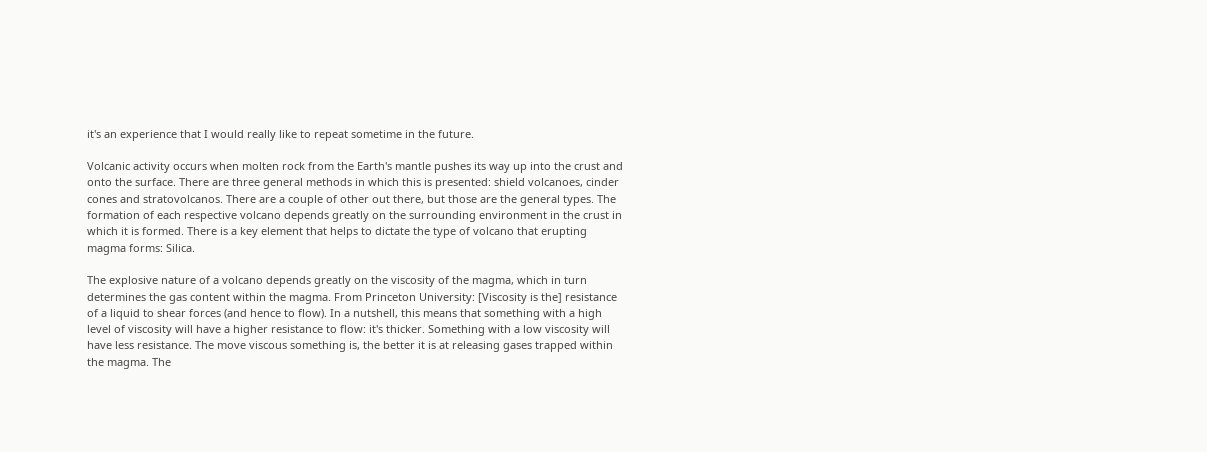it's an experience that I would really like to repeat sometime in the future.

Volcanic activity occurs when molten rock from the Earth's mantle pushes its way up into the crust and onto the surface. There are three general methods in which this is presented: shield volcanoes, cinder cones and stratovolcanos. There are a couple of other out there, but those are the general types. The formation of each respective volcano depends greatly on the surrounding environment in the crust in which it is formed. There is a key element that helps to dictate the type of volcano that erupting magma forms: Silica.

The explosive nature of a volcano depends greatly on the viscosity of the magma, which in turn determines the gas content within the magma. From Princeton University: [Viscosity is the] resistance of a liquid to shear forces (and hence to flow). In a nutshell, this means that something with a high level of viscosity will have a higher resistance to flow: it's thicker. Something with a low viscosity will have less resistance. The move viscous something is, the better it is at releasing gases trapped within the magma. The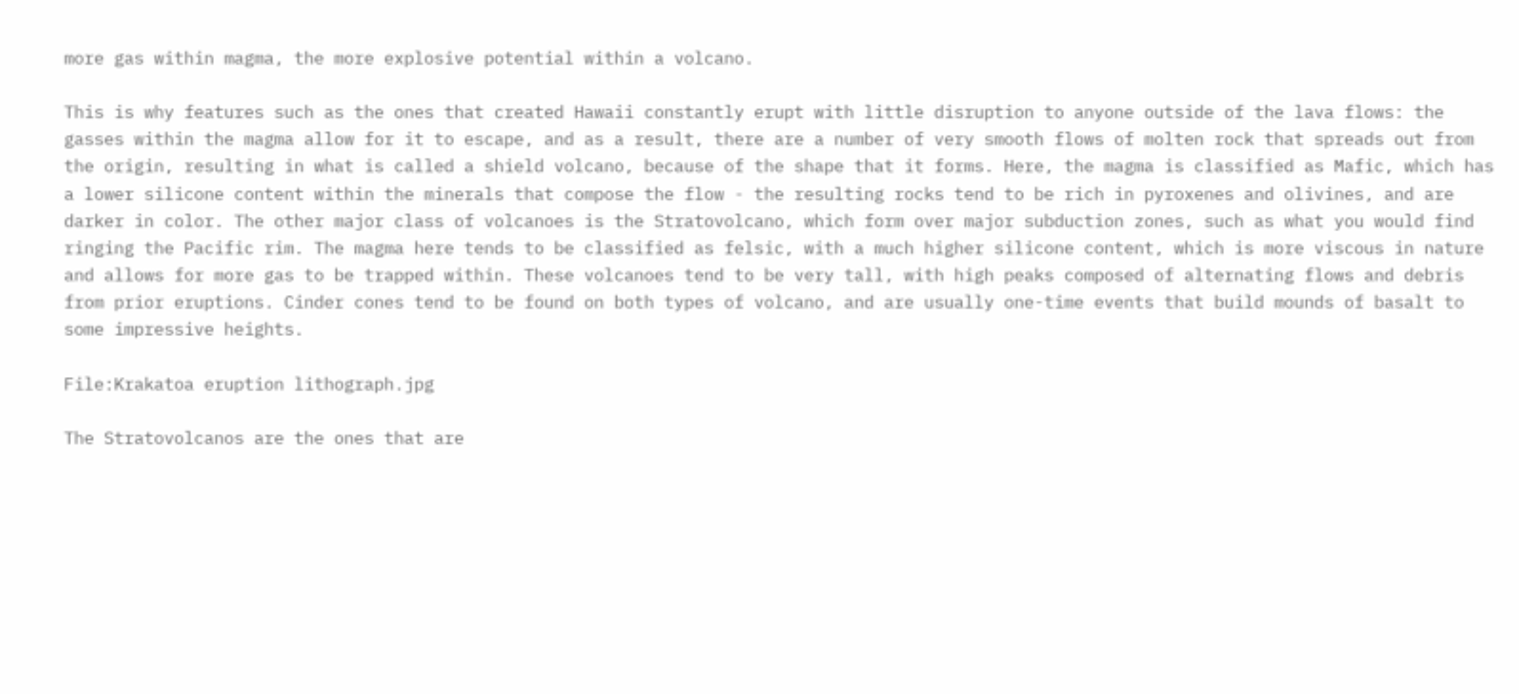more gas within magma, the more explosive potential within a volcano.

This is why features such as the ones that created Hawaii constantly erupt with little disruption to anyone outside of the lava flows: the gasses within the magma allow for it to escape, and as a result, there are a number of very smooth flows of molten rock that spreads out from the origin, resulting in what is called a shield volcano, because of the shape that it forms. Here, the magma is classified as Mafic, which has a lower silicone content within the minerals that compose the flow - the resulting rocks tend to be rich in pyroxenes and olivines, and are darker in color. The other major class of volcanoes is the Stratovolcano, which form over major subduction zones, such as what you would find ringing the Pacific rim. The magma here tends to be classified as felsic, with a much higher silicone content, which is more viscous in nature and allows for more gas to be trapped within. These volcanoes tend to be very tall, with high peaks composed of alternating flows and debris from prior eruptions. Cinder cones tend to be found on both types of volcano, and are usually one-time events that build mounds of basalt to some impressive heights.

File:Krakatoa eruption lithograph.jpg

The Stratovolcanos are the ones that are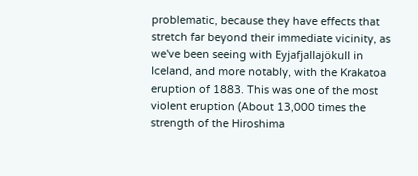problematic, because they have effects that stretch far beyond their immediate vicinity, as we've been seeing with Eyjafjallajökull in Iceland, and more notably, with the Krakatoa eruption of 1883. This was one of the most violent eruption (About 13,000 times the strength of the Hiroshima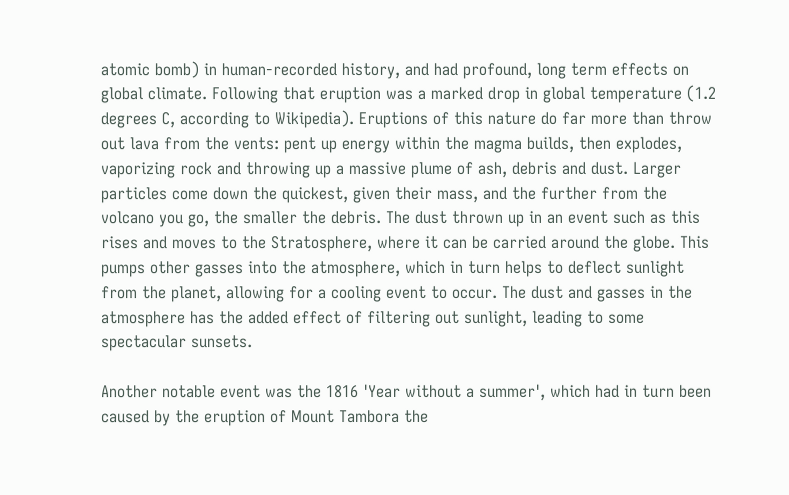atomic bomb) in human-recorded history, and had profound, long term effects on global climate. Following that eruption was a marked drop in global temperature (1.2 degrees C, according to Wikipedia). Eruptions of this nature do far more than throw out lava from the vents: pent up energy within the magma builds, then explodes, vaporizing rock and throwing up a massive plume of ash, debris and dust. Larger particles come down the quickest, given their mass, and the further from the volcano you go, the smaller the debris. The dust thrown up in an event such as this rises and moves to the Stratosphere, where it can be carried around the globe. This pumps other gasses into the atmosphere, which in turn helps to deflect sunlight from the planet, allowing for a cooling event to occur. The dust and gasses in the atmosphere has the added effect of filtering out sunlight, leading to some spectacular sunsets.

Another notable event was the 1816 'Year without a summer', which had in turn been caused by the eruption of Mount Tambora the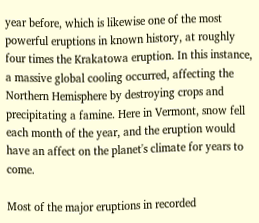year before, which is likewise one of the most powerful eruptions in known history, at roughly four times the Krakatowa eruption. In this instance, a massive global cooling occurred, affecting the Northern Hemisphere by destroying crops and precipitating a famine. Here in Vermont, snow fell each month of the year, and the eruption would have an affect on the planet's climate for years to come.

Most of the major eruptions in recorded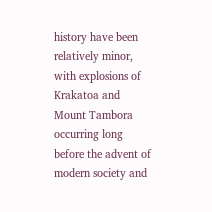history have been relatively minor, with explosions of Krakatoa and Mount Tambora occurring long before the advent of modern society and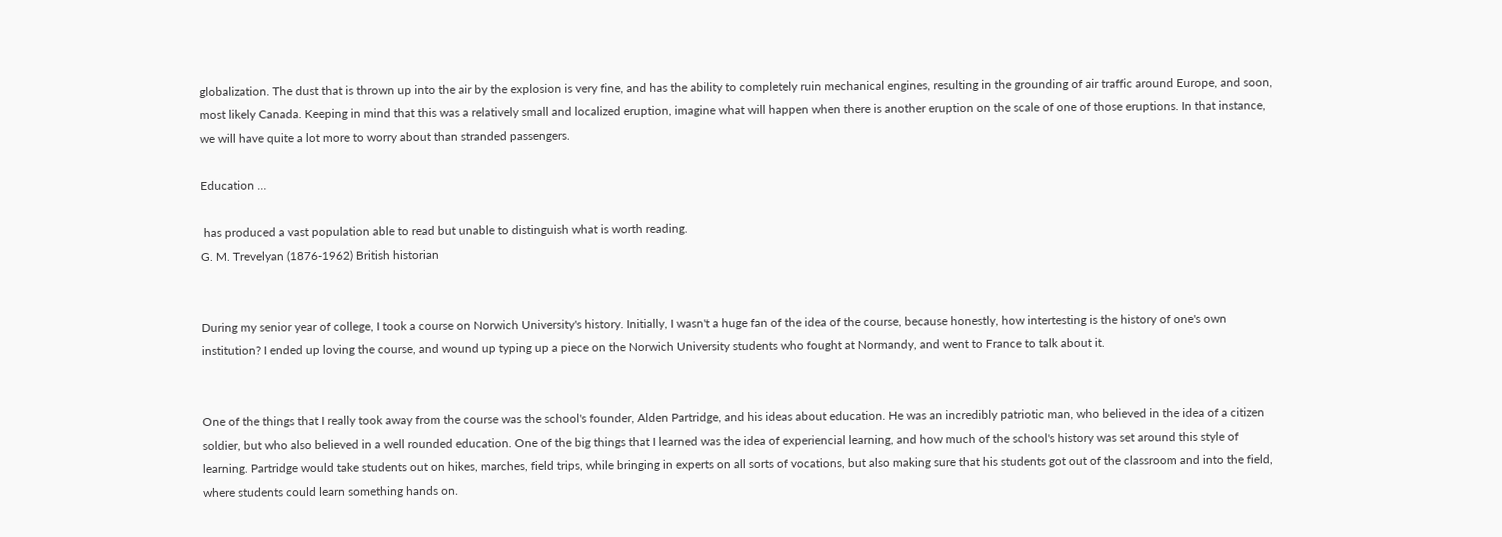globalization. The dust that is thrown up into the air by the explosion is very fine, and has the ability to completely ruin mechanical engines, resulting in the grounding of air traffic around Europe, and soon, most likely Canada. Keeping in mind that this was a relatively small and localized eruption, imagine what will happen when there is another eruption on the scale of one of those eruptions. In that instance, we will have quite a lot more to worry about than stranded passengers.

Education …

 has produced a vast population able to read but unable to distinguish what is worth reading.
G. M. Trevelyan (1876-1962) British historian


During my senior year of college, I took a course on Norwich University's history. Initially, I wasn't a huge fan of the idea of the course, because honestly, how intertesting is the history of one's own institution? I ended up loving the course, and wound up typing up a piece on the Norwich University students who fought at Normandy, and went to France to talk about it.


One of the things that I really took away from the course was the school's founder, Alden Partridge, and his ideas about education. He was an incredibly patriotic man, who believed in the idea of a citizen soldier, but who also believed in a well rounded education. One of the big things that I learned was the idea of experiencial learning, and how much of the school's history was set around this style of learning. Partridge would take students out on hikes, marches, field trips, while bringing in experts on all sorts of vocations, but also making sure that his students got out of the classroom and into the field, where students could learn something hands on.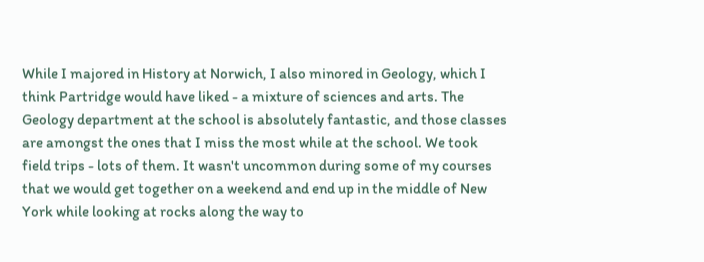While I majored in History at Norwich, I also minored in Geology, which I think Partridge would have liked - a mixture of sciences and arts. The Geology department at the school is absolutely fantastic, and those classes are amongst the ones that I miss the most while at the school. We took field trips - lots of them. It wasn't uncommon during some of my courses that we would get together on a weekend and end up in the middle of New York while looking at rocks along the way to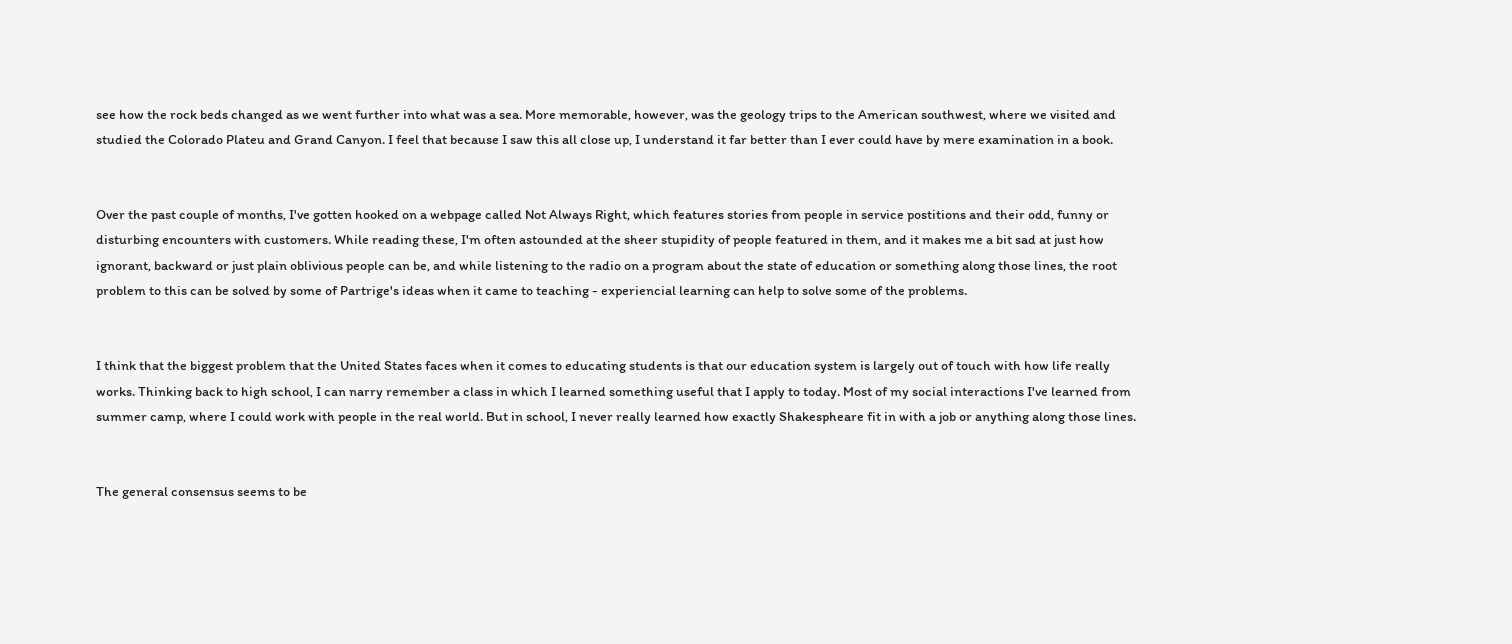see how the rock beds changed as we went further into what was a sea. More memorable, however, was the geology trips to the American southwest, where we visited and studied the Colorado Plateu and Grand Canyon. I feel that because I saw this all close up, I understand it far better than I ever could have by mere examination in a book.


Over the past couple of months, I've gotten hooked on a webpage called Not Always Right, which features stories from people in service postitions and their odd, funny or disturbing encounters with customers. While reading these, I'm often astounded at the sheer stupidity of people featured in them, and it makes me a bit sad at just how ignorant, backward or just plain oblivious people can be, and while listening to the radio on a program about the state of education or something along those lines, the root problem to this can be solved by some of Partrige's ideas when it came to teaching - experiencial learning can help to solve some of the problems.


I think that the biggest problem that the United States faces when it comes to educating students is that our education system is largely out of touch with how life really works. Thinking back to high school, I can narry remember a class in which I learned something useful that I apply to today. Most of my social interactions I've learned from summer camp, where I could work with people in the real world. But in school, I never really learned how exactly Shakespheare fit in with a job or anything along those lines.


The general consensus seems to be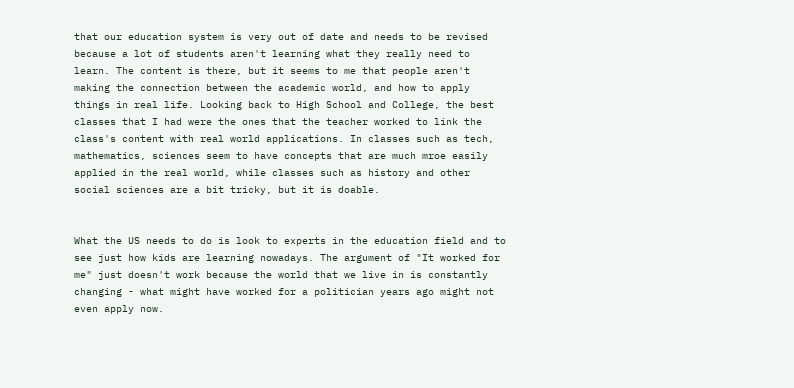that our education system is very out of date and needs to be revised because a lot of students aren't learning what they really need to learn. The content is there, but it seems to me that people aren't making the connection between the academic world, and how to apply things in real life. Looking back to High School and College, the best classes that I had were the ones that the teacher worked to link the class's content with real world applications. In classes such as tech, mathematics, sciences seem to have concepts that are much mroe easily applied in the real world, while classes such as history and other social sciences are a bit tricky, but it is doable.


What the US needs to do is look to experts in the education field and to see just how kids are learning nowadays. The argument of "It worked for me" just doesn't work because the world that we live in is constantly changing - what might have worked for a politician years ago might not even apply now.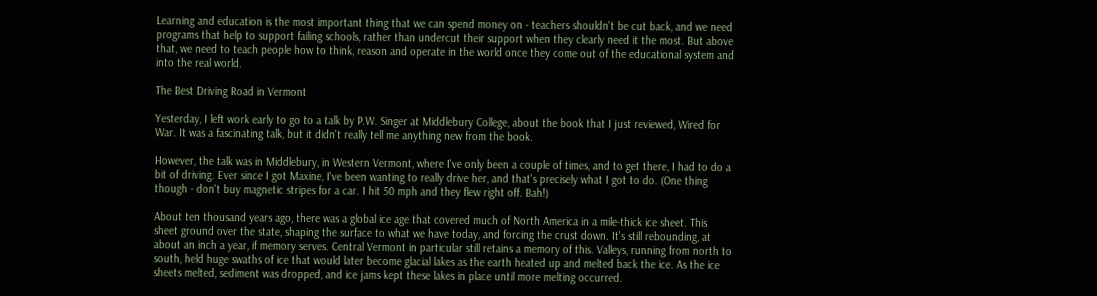Learning and education is the most important thing that we can spend money on - teachers shouldn't be cut back, and we need programs that help to support failing schools, rather than undercut their support when they clearly need it the most. But above that, we need to teach people how to think, reason and operate in the world once they come out of the educational system and into the real world.

The Best Driving Road in Vermont

Yesterday, I left work early to go to a talk by P.W. Singer at Middlebury College, about the book that I just reviewed, Wired for War. It was a fascinating talk, but it didn't really tell me anything new from the book.

However, the talk was in Middlebury, in Western Vermont, where I've only been a couple of times, and to get there, I had to do a bit of driving. Ever since I got Maxine, I've been wanting to really drive her, and that's precisely what I got to do. (One thing though - don't buy magnetic stripes for a car. I hit 50 mph and they flew right off. Bah!)

About ten thousand years ago, there was a global ice age that covered much of North America in a mile-thick ice sheet. This sheet ground over the state, shaping the surface to what we have today, and forcing the crust down. It's still rebounding, at about an inch a year, if memory serves. Central Vermont in particular still retains a memory of this. Valleys, running from north to south, held huge swaths of ice that would later become glacial lakes as the earth heated up and melted back the ice. As the ice sheets melted, sediment was dropped, and ice jams kept these lakes in place until more melting occurred.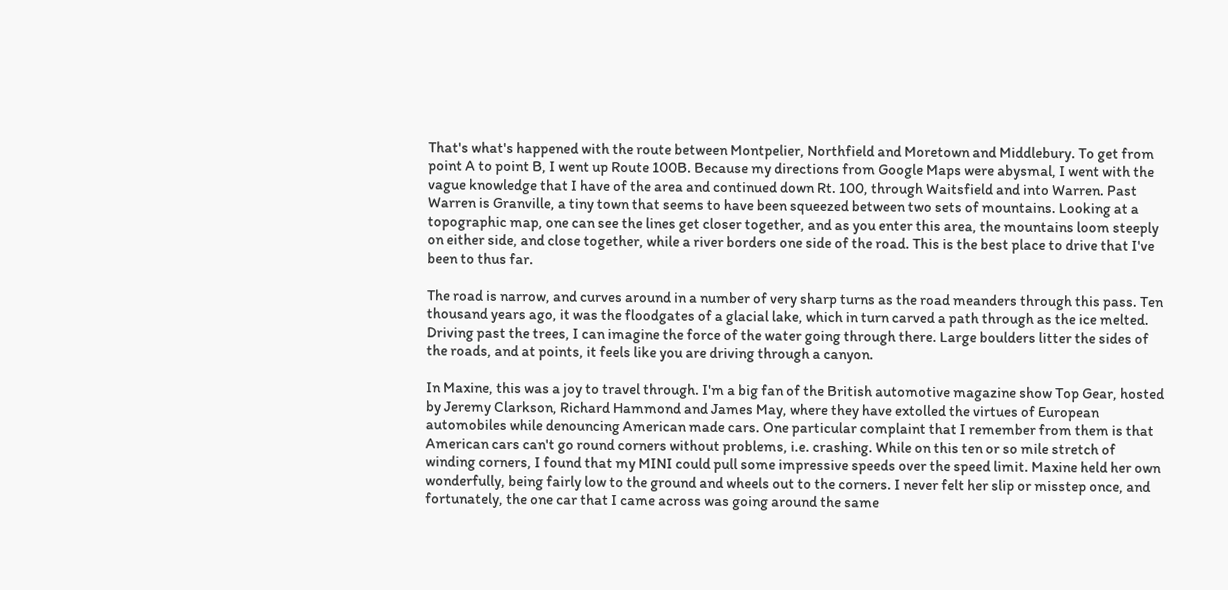That's what's happened with the route between Montpelier, Northfield and Moretown and Middlebury. To get from point A to point B, I went up Route 100B. Because my directions from Google Maps were abysmal, I went with the vague knowledge that I have of the area and continued down Rt. 100, through Waitsfield and into Warren. Past Warren is Granville, a tiny town that seems to have been squeezed between two sets of mountains. Looking at a topographic map, one can see the lines get closer together, and as you enter this area, the mountains loom steeply on either side, and close together, while a river borders one side of the road. This is the best place to drive that I've been to thus far.

The road is narrow, and curves around in a number of very sharp turns as the road meanders through this pass. Ten thousand years ago, it was the floodgates of a glacial lake, which in turn carved a path through as the ice melted. Driving past the trees, I can imagine the force of the water going through there. Large boulders litter the sides of the roads, and at points, it feels like you are driving through a canyon.

In Maxine, this was a joy to travel through. I'm a big fan of the British automotive magazine show Top Gear, hosted by Jeremy Clarkson, Richard Hammond and James May, where they have extolled the virtues of European automobiles while denouncing American made cars. One particular complaint that I remember from them is that American cars can't go round corners without problems, i.e. crashing. While on this ten or so mile stretch of winding corners, I found that my MINI could pull some impressive speeds over the speed limit. Maxine held her own wonderfully, being fairly low to the ground and wheels out to the corners. I never felt her slip or misstep once, and fortunately, the one car that I came across was going around the same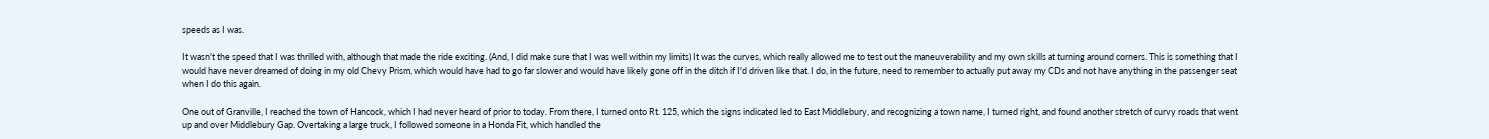speeds as I was.

It wasn't the speed that I was thrilled with, although that made the ride exciting. (And, I did make sure that I was well within my limits) It was the curves, which really allowed me to test out the maneuverability and my own skills at turning around corners. This is something that I would have never dreamed of doing in my old Chevy Prism, which would have had to go far slower and would have likely gone off in the ditch if I'd driven like that. I do, in the future, need to remember to actually put away my CDs and not have anything in the passenger seat when I do this again.

One out of Granville, I reached the town of Hancock, which I had never heard of prior to today. From there, I turned onto Rt. 125, which the signs indicated led to East Middlebury, and recognizing a town name, I turned right, and found another stretch of curvy roads that went up and over Middlebury Gap. Overtaking a large truck, I followed someone in a Honda Fit, which handled the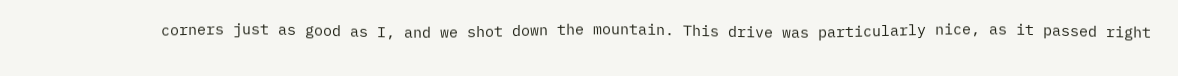corners just as good as I, and we shot down the mountain. This drive was particularly nice, as it passed right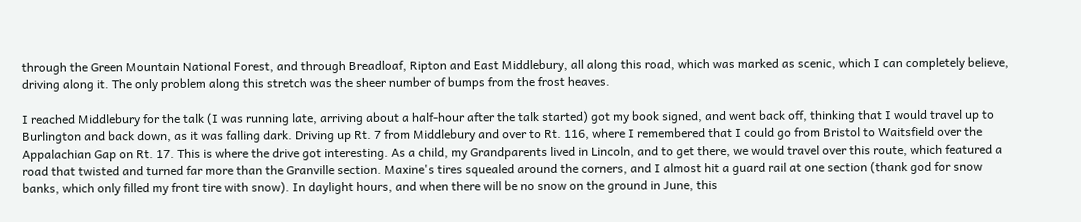through the Green Mountain National Forest, and through Breadloaf, Ripton and East Middlebury, all along this road, which was marked as scenic, which I can completely believe, driving along it. The only problem along this stretch was the sheer number of bumps from the frost heaves.

I reached Middlebury for the talk (I was running late, arriving about a half-hour after the talk started) got my book signed, and went back off, thinking that I would travel up to Burlington and back down, as it was falling dark. Driving up Rt. 7 from Middlebury and over to Rt. 116, where I remembered that I could go from Bristol to Waitsfield over the Appalachian Gap on Rt. 17. This is where the drive got interesting. As a child, my Grandparents lived in Lincoln, and to get there, we would travel over this route, which featured a road that twisted and turned far more than the Granville section. Maxine's tires squealed around the corners, and I almost hit a guard rail at one section (thank god for snow banks, which only filled my front tire with snow). In daylight hours, and when there will be no snow on the ground in June, this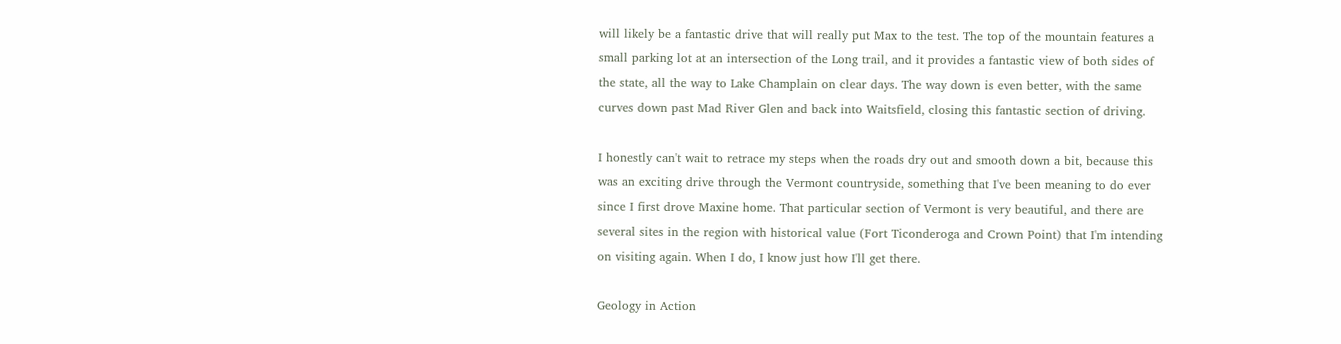will likely be a fantastic drive that will really put Max to the test. The top of the mountain features a small parking lot at an intersection of the Long trail, and it provides a fantastic view of both sides of the state, all the way to Lake Champlain on clear days. The way down is even better, with the same curves down past Mad River Glen and back into Waitsfield, closing this fantastic section of driving.

I honestly can't wait to retrace my steps when the roads dry out and smooth down a bit, because this was an exciting drive through the Vermont countryside, something that I've been meaning to do ever since I first drove Maxine home. That particular section of Vermont is very beautiful, and there are several sites in the region with historical value (Fort Ticonderoga and Crown Point) that I'm intending on visiting again. When I do, I know just how I'll get there.

Geology in Action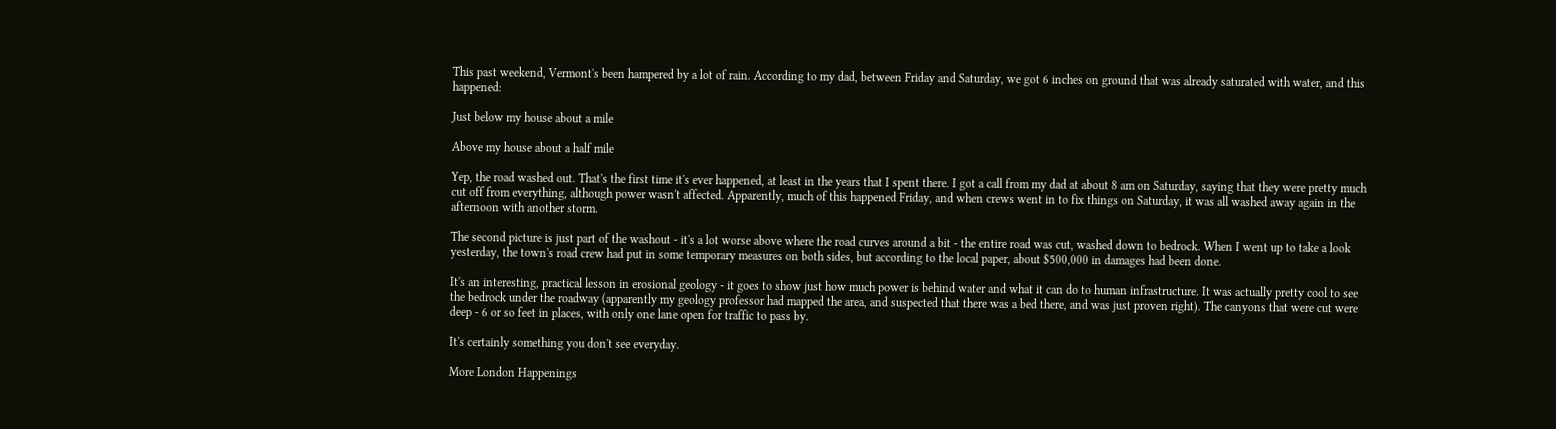This past weekend, Vermont's been hampered by a lot of rain. According to my dad, between Friday and Saturday, we got 6 inches on ground that was already saturated with water, and this happened:

Just below my house about a mile

Above my house about a half mile

Yep, the road washed out. That's the first time it's ever happened, at least in the years that I spent there. I got a call from my dad at about 8 am on Saturday, saying that they were pretty much cut off from everything, although power wasn't affected. Apparently, much of this happened Friday, and when crews went in to fix things on Saturday, it was all washed away again in the afternoon with another storm.

The second picture is just part of the washout - it's a lot worse above where the road curves around a bit - the entire road was cut, washed down to bedrock. When I went up to take a look yesterday, the town's road crew had put in some temporary measures on both sides, but according to the local paper, about $500,000 in damages had been done.

It's an interesting, practical lesson in erosional geology - it goes to show just how much power is behind water and what it can do to human infrastructure. It was actually pretty cool to see the bedrock under the roadway (apparently my geology professor had mapped the area, and suspected that there was a bed there, and was just proven right). The canyons that were cut were deep - 6 or so feet in places, with only one lane open for traffic to pass by.

It's certainly something you don't see everyday.

More London Happenings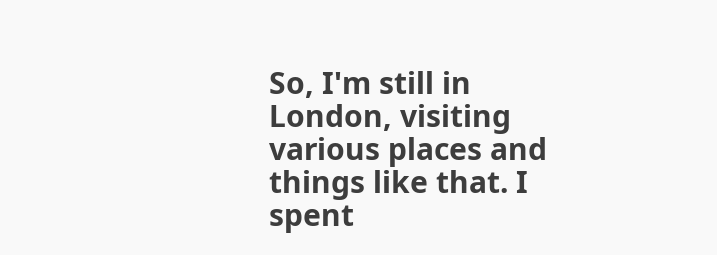So, I'm still in London, visiting various places and things like that. I spent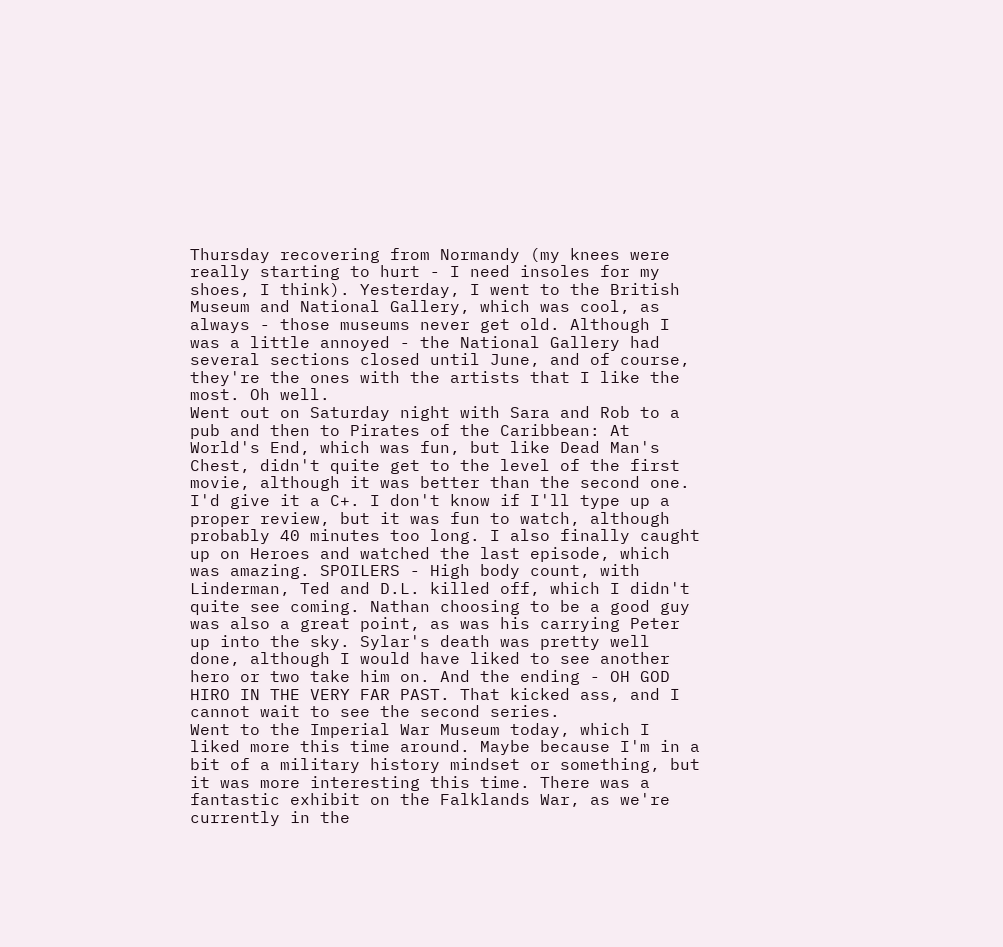Thursday recovering from Normandy (my knees were really starting to hurt - I need insoles for my shoes, I think). Yesterday, I went to the British Museum and National Gallery, which was cool, as always - those museums never get old. Although I was a little annoyed - the National Gallery had several sections closed until June, and of course, they're the ones with the artists that I like the most. Oh well.
Went out on Saturday night with Sara and Rob to a pub and then to Pirates of the Caribbean: At World's End, which was fun, but like Dead Man's Chest, didn't quite get to the level of the first movie, although it was better than the second one. I'd give it a C+. I don't know if I'll type up a proper review, but it was fun to watch, although probably 40 minutes too long. I also finally caught up on Heroes and watched the last episode, which was amazing. SPOILERS - High body count, with Linderman, Ted and D.L. killed off, which I didn't quite see coming. Nathan choosing to be a good guy was also a great point, as was his carrying Peter up into the sky. Sylar's death was pretty well done, although I would have liked to see another hero or two take him on. And the ending - OH GOD HIRO IN THE VERY FAR PAST. That kicked ass, and I cannot wait to see the second series.
Went to the Imperial War Museum today, which I liked more this time around. Maybe because I'm in a bit of a military history mindset or something, but it was more interesting this time. There was a fantastic exhibit on the Falklands War, as we're currently in the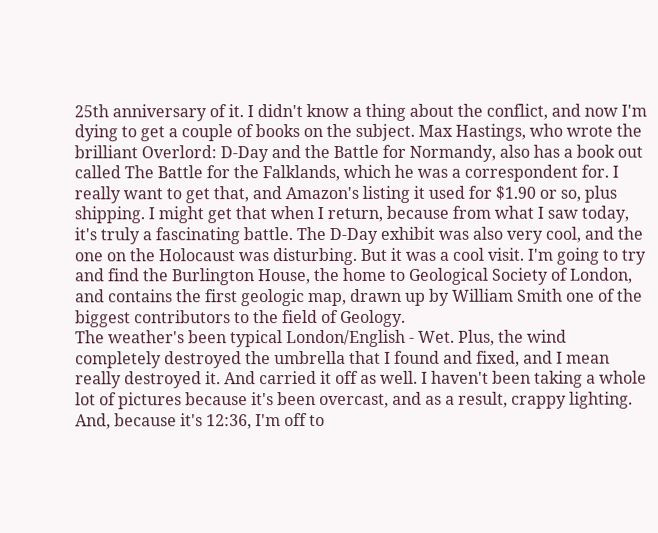25th anniversary of it. I didn't know a thing about the conflict, and now I'm dying to get a couple of books on the subject. Max Hastings, who wrote the brilliant Overlord: D-Day and the Battle for Normandy, also has a book out called The Battle for the Falklands, which he was a correspondent for. I really want to get that, and Amazon's listing it used for $1.90 or so, plus shipping. I might get that when I return, because from what I saw today, it's truly a fascinating battle. The D-Day exhibit was also very cool, and the one on the Holocaust was disturbing. But it was a cool visit. I'm going to try and find the Burlington House, the home to Geological Society of London, and contains the first geologic map, drawn up by William Smith one of the biggest contributors to the field of Geology.
The weather's been typical London/English - Wet. Plus, the wind completely destroyed the umbrella that I found and fixed, and I mean really destroyed it. And carried it off as well. I haven't been taking a whole lot of pictures because it's been overcast, and as a result, crappy lighting.
And, because it's 12:36, I'm off to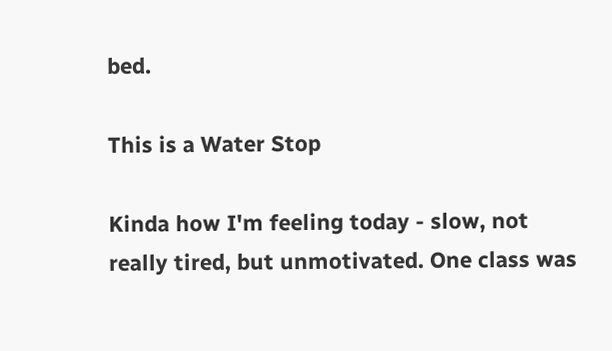bed.

This is a Water Stop

Kinda how I'm feeling today - slow, not really tired, but unmotivated. One class was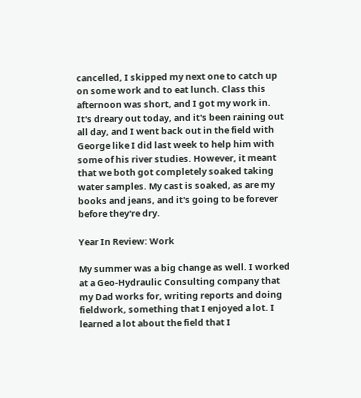cancelled, I skipped my next one to catch up on some work and to eat lunch. Class this afternoon was short, and I got my work in.
It's dreary out today, and it's been raining out all day, and I went back out in the field with George like I did last week to help him with some of his river studies. However, it meant that we both got completely soaked taking water samples. My cast is soaked, as are my books and jeans, and it's going to be forever before they're dry.

Year In Review: Work

My summer was a big change as well. I worked at a Geo-Hydraulic Consulting company that my Dad works for, writing reports and doing fieldwork, something that I enjoyed a lot. I learned a lot about the field that I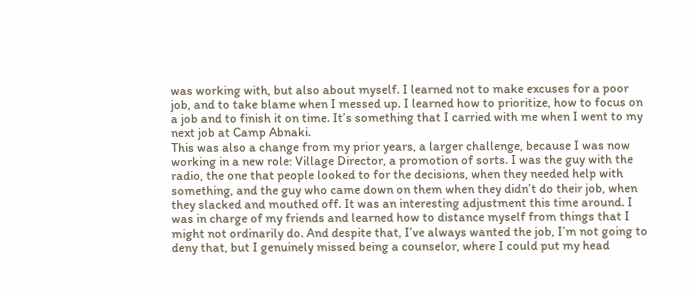was working with, but also about myself. I learned not to make excuses for a poor job, and to take blame when I messed up. I learned how to prioritize, how to focus on a job and to finish it on time. It’s something that I carried with me when I went to my next job at Camp Abnaki.
This was also a change from my prior years, a larger challenge, because I was now working in a new role: Village Director, a promotion of sorts. I was the guy with the radio, the one that people looked to for the decisions, when they needed help with something, and the guy who came down on them when they didn’t do their job, when they slacked and mouthed off. It was an interesting adjustment this time around. I was in charge of my friends and learned how to distance myself from things that I might not ordinarily do. And despite that, I’ve always wanted the job, I’m not going to deny that, but I genuinely missed being a counselor, where I could put my head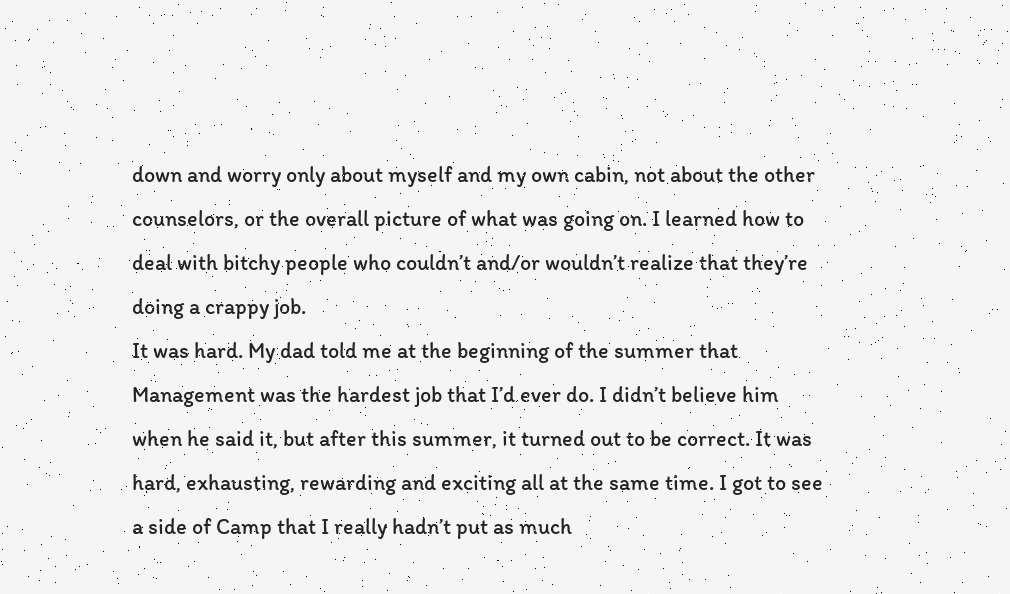down and worry only about myself and my own cabin, not about the other counselors, or the overall picture of what was going on. I learned how to deal with bitchy people who couldn’t and/or wouldn’t realize that they’re doing a crappy job.
It was hard. My dad told me at the beginning of the summer that Management was the hardest job that I’d ever do. I didn’t believe him when he said it, but after this summer, it turned out to be correct. It was hard, exhausting, rewarding and exciting all at the same time. I got to see a side of Camp that I really hadn’t put as much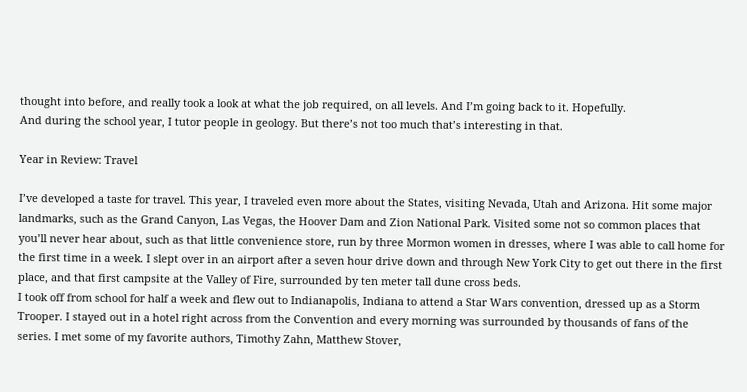thought into before, and really took a look at what the job required, on all levels. And I’m going back to it. Hopefully.
And during the school year, I tutor people in geology. But there’s not too much that’s interesting in that.

Year in Review: Travel

I’ve developed a taste for travel. This year, I traveled even more about the States, visiting Nevada, Utah and Arizona. Hit some major landmarks, such as the Grand Canyon, Las Vegas, the Hoover Dam and Zion National Park. Visited some not so common places that you’ll never hear about, such as that little convenience store, run by three Mormon women in dresses, where I was able to call home for the first time in a week. I slept over in an airport after a seven hour drive down and through New York City to get out there in the first place, and that first campsite at the Valley of Fire, surrounded by ten meter tall dune cross beds.
I took off from school for half a week and flew out to Indianapolis, Indiana to attend a Star Wars convention, dressed up as a Storm Trooper. I stayed out in a hotel right across from the Convention and every morning was surrounded by thousands of fans of the series. I met some of my favorite authors, Timothy Zahn, Matthew Stover,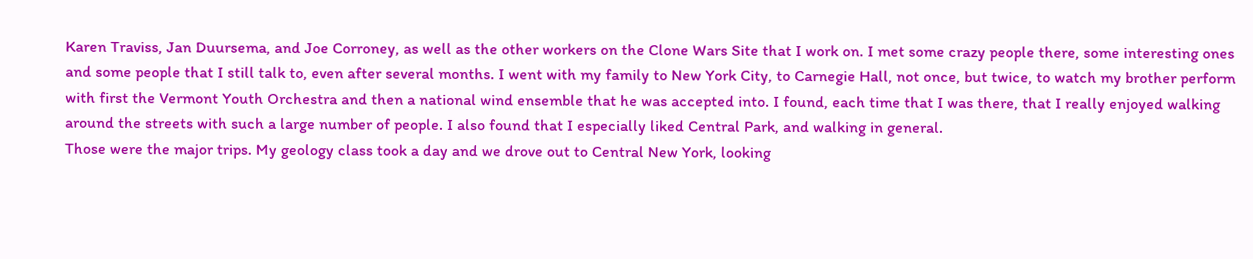Karen Traviss, Jan Duursema, and Joe Corroney, as well as the other workers on the Clone Wars Site that I work on. I met some crazy people there, some interesting ones and some people that I still talk to, even after several months. I went with my family to New York City, to Carnegie Hall, not once, but twice, to watch my brother perform with first the Vermont Youth Orchestra and then a national wind ensemble that he was accepted into. I found, each time that I was there, that I really enjoyed walking around the streets with such a large number of people. I also found that I especially liked Central Park, and walking in general.
Those were the major trips. My geology class took a day and we drove out to Central New York, looking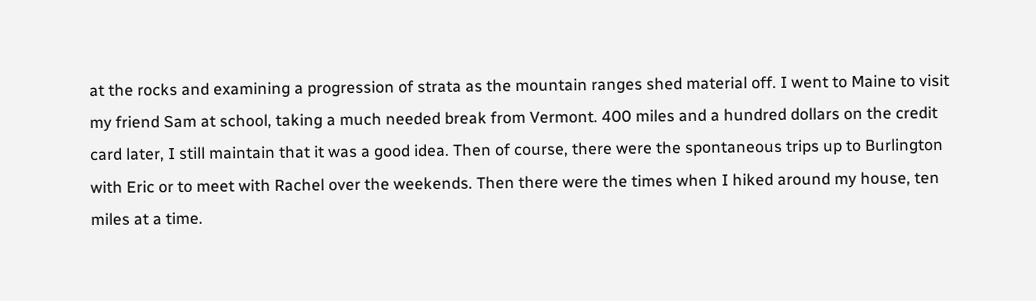at the rocks and examining a progression of strata as the mountain ranges shed material off. I went to Maine to visit my friend Sam at school, taking a much needed break from Vermont. 400 miles and a hundred dollars on the credit card later, I still maintain that it was a good idea. Then of course, there were the spontaneous trips up to Burlington with Eric or to meet with Rachel over the weekends. Then there were the times when I hiked around my house, ten miles at a time.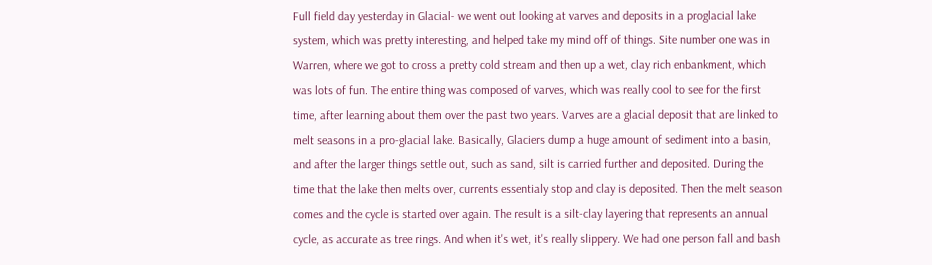Full field day yesterday in Glacial- we went out looking at varves and deposits in a proglacial lake system, which was pretty interesting, and helped take my mind off of things. Site number one was in Warren, where we got to cross a pretty cold stream and then up a wet, clay rich enbankment, which was lots of fun. The entire thing was composed of varves, which was really cool to see for the first time, after learning about them over the past two years. Varves are a glacial deposit that are linked to melt seasons in a pro-glacial lake. Basically, Glaciers dump a huge amount of sediment into a basin, and after the larger things settle out, such as sand, silt is carried further and deposited. During the time that the lake then melts over, currents essentialy stop and clay is deposited. Then the melt season comes and the cycle is started over again. The result is a silt-clay layering that represents an annual cycle, as accurate as tree rings. And when it's wet, it's really slippery. We had one person fall and bash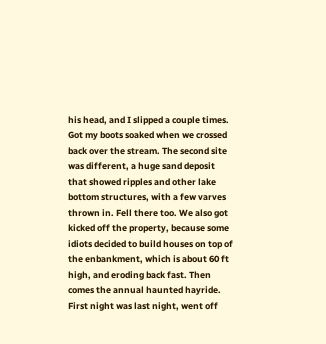his head, and I slipped a couple times. Got my boots soaked when we crossed back over the stream. The second site was different, a huge sand deposit that showed ripples and other lake bottom structures, with a few varves thrown in. Fell there too. We also got kicked off the property, because some idiots decided to build houses on top of the enbankment, which is about 60 ft high, and eroding back fast. Then comes the annual haunted hayride. First night was last night, went off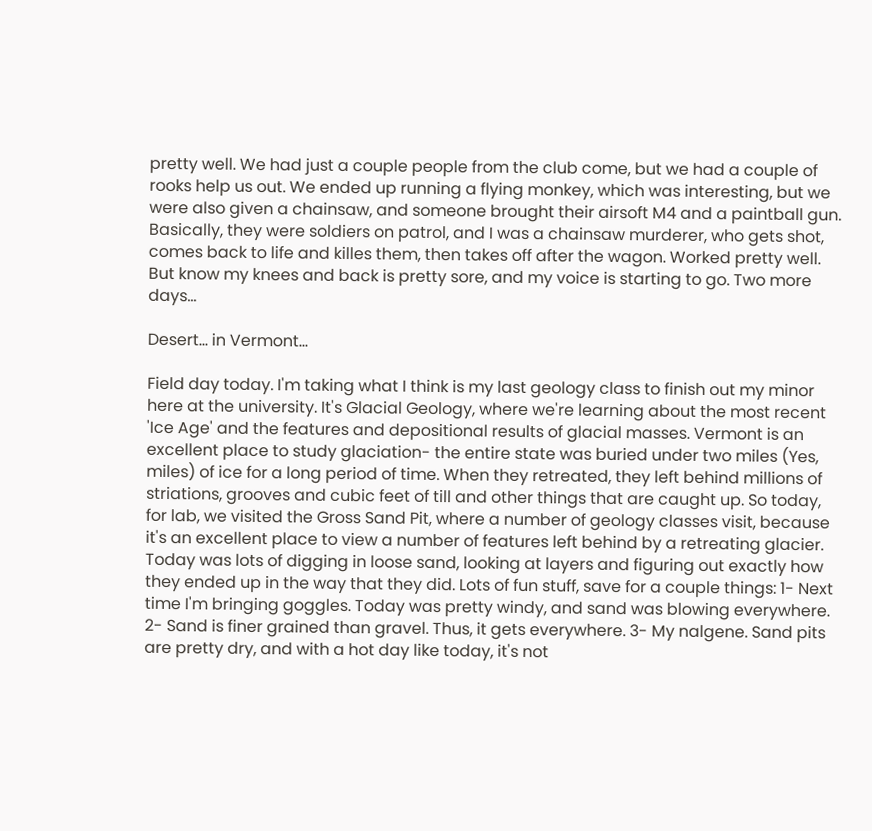pretty well. We had just a couple people from the club come, but we had a couple of rooks help us out. We ended up running a flying monkey, which was interesting, but we were also given a chainsaw, and someone brought their airsoft M4 and a paintball gun. Basically, they were soldiers on patrol, and I was a chainsaw murderer, who gets shot, comes back to life and killes them, then takes off after the wagon. Worked pretty well. But know my knees and back is pretty sore, and my voice is starting to go. Two more days...

Desert... in Vermont...

Field day today. I'm taking what I think is my last geology class to finish out my minor here at the university. It's Glacial Geology, where we're learning about the most recent 'Ice Age' and the features and depositional results of glacial masses. Vermont is an excellent place to study glaciation- the entire state was buried under two miles (Yes, miles) of ice for a long period of time. When they retreated, they left behind millions of striations, grooves and cubic feet of till and other things that are caught up. So today, for lab, we visited the Gross Sand Pit, where a number of geology classes visit, because it's an excellent place to view a number of features left behind by a retreating glacier. Today was lots of digging in loose sand, looking at layers and figuring out exactly how they ended up in the way that they did. Lots of fun stuff, save for a couple things: 1- Next time I'm bringing goggles. Today was pretty windy, and sand was blowing everywhere. 2- Sand is finer grained than gravel. Thus, it gets everywhere. 3- My nalgene. Sand pits are pretty dry, and with a hot day like today, it's not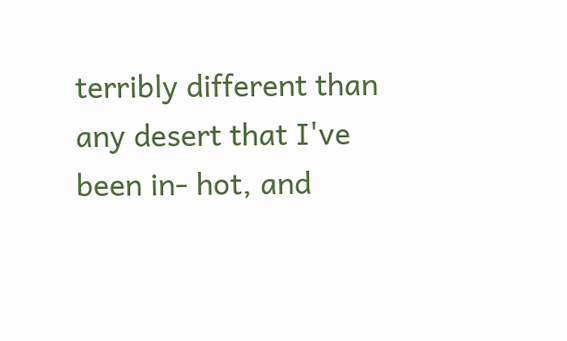terribly different than any desert that I've been in- hot, and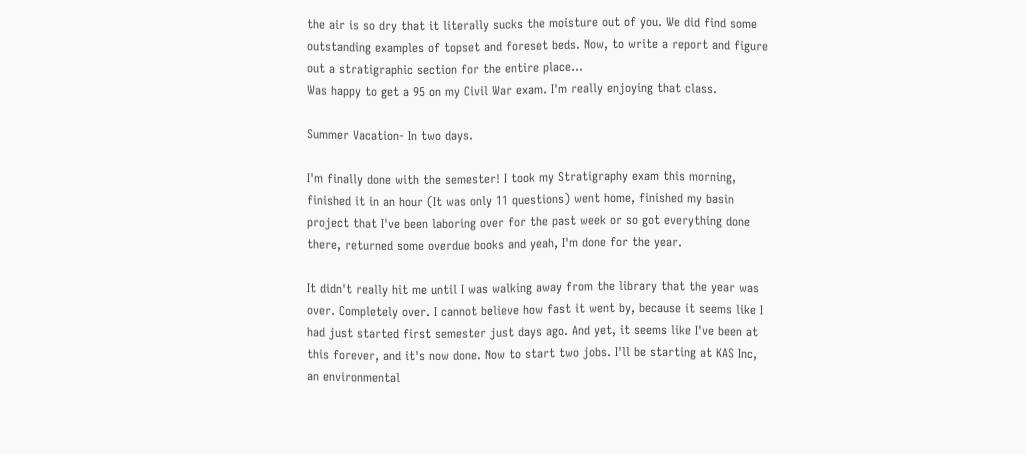the air is so dry that it literally sucks the moisture out of you. We did find some outstanding examples of topset and foreset beds. Now, to write a report and figure out a stratigraphic section for the entire place...
Was happy to get a 95 on my Civil War exam. I'm really enjoying that class.

Summer Vacation- In two days.

I'm finally done with the semester! I took my Stratigraphy exam this morning, finished it in an hour (It was only 11 questions) went home, finished my basin project that I've been laboring over for the past week or so got everything done there, returned some overdue books and yeah, I'm done for the year.

It didn't really hit me until I was walking away from the library that the year was over. Completely over. I cannot believe how fast it went by, because it seems like I had just started first semester just days ago. And yet, it seems like I've been at this forever, and it's now done. Now to start two jobs. I'll be starting at KAS Inc, an environmental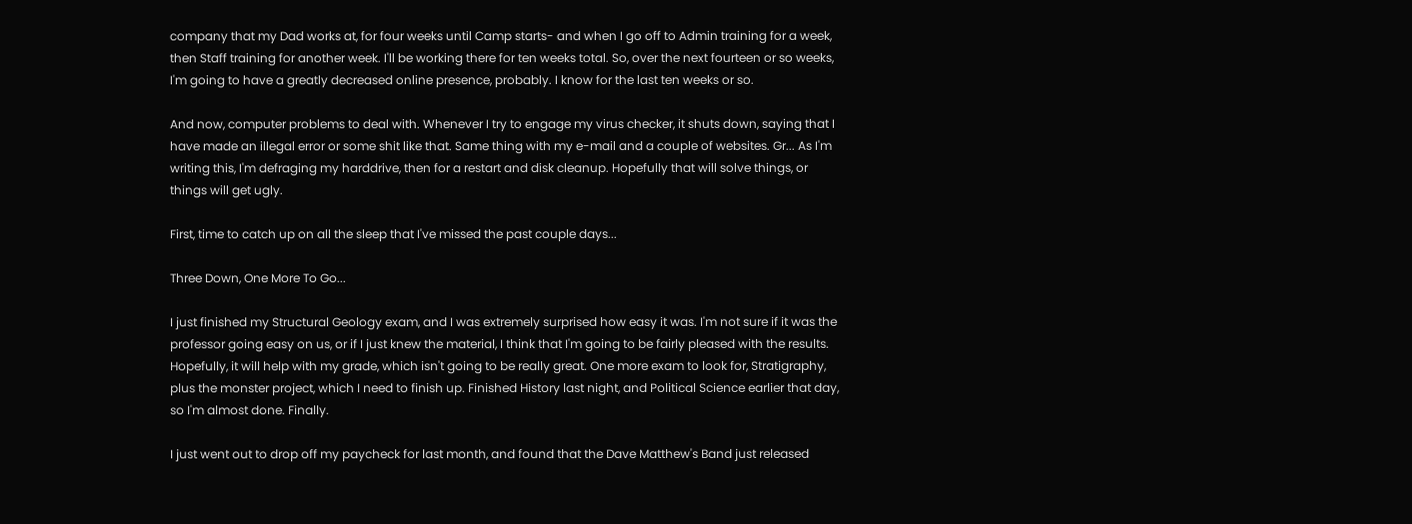company that my Dad works at, for four weeks until Camp starts- and when I go off to Admin training for a week, then Staff training for another week. I'll be working there for ten weeks total. So, over the next fourteen or so weeks, I'm going to have a greatly decreased online presence, probably. I know for the last ten weeks or so.

And now, computer problems to deal with. Whenever I try to engage my virus checker, it shuts down, saying that I have made an illegal error or some shit like that. Same thing with my e-mail and a couple of websites. Gr... As I'm writing this, I'm defraging my harddrive, then for a restart and disk cleanup. Hopefully that will solve things, or things will get ugly.

First, time to catch up on all the sleep that I've missed the past couple days...

Three Down, One More To Go...

I just finished my Structural Geology exam, and I was extremely surprised how easy it was. I'm not sure if it was the professor going easy on us, or if I just knew the material, I think that I'm going to be fairly pleased with the results. Hopefully, it will help with my grade, which isn't going to be really great. One more exam to look for, Stratigraphy, plus the monster project, which I need to finish up. Finished History last night, and Political Science earlier that day, so I'm almost done. Finally.

I just went out to drop off my paycheck for last month, and found that the Dave Matthew's Band just released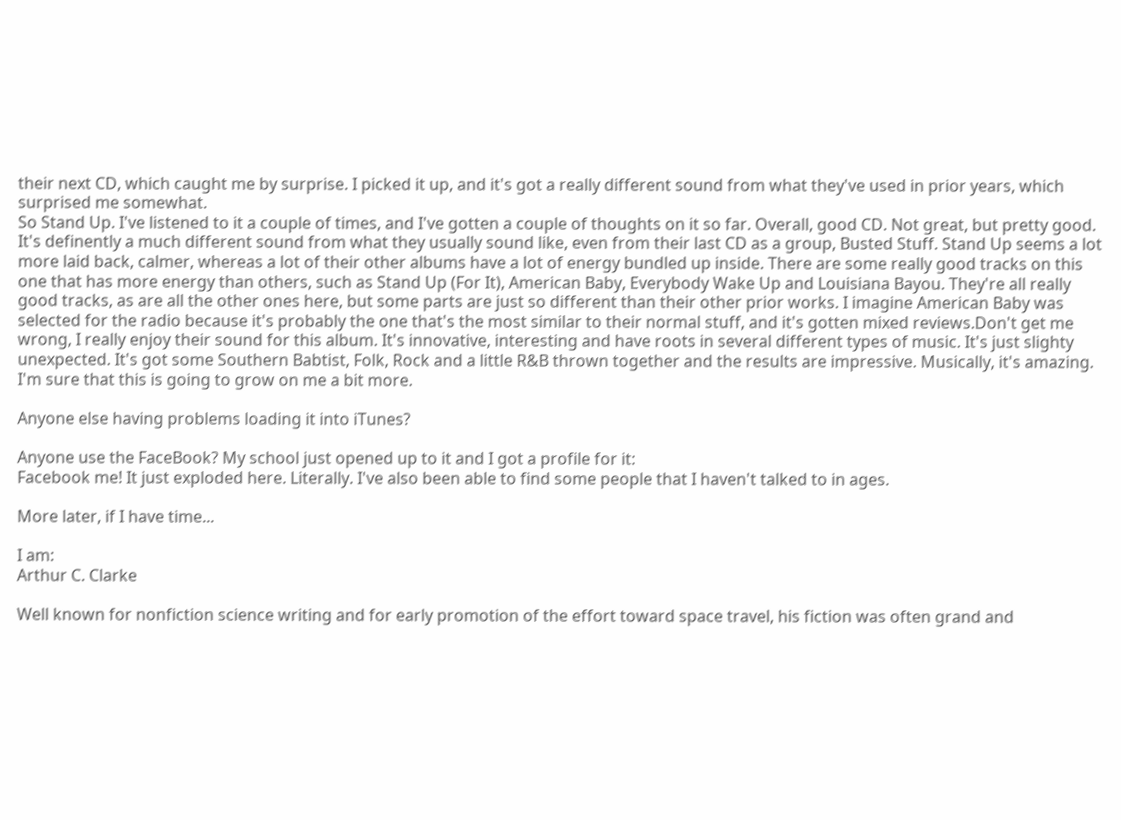their next CD, which caught me by surprise. I picked it up, and it's got a really different sound from what they've used in prior years, which surprised me somewhat.
So Stand Up. I've listened to it a couple of times, and I've gotten a couple of thoughts on it so far. Overall, good CD. Not great, but pretty good. It's definently a much different sound from what they usually sound like, even from their last CD as a group, Busted Stuff. Stand Up seems a lot more laid back, calmer, whereas a lot of their other albums have a lot of energy bundled up inside. There are some really good tracks on this one that has more energy than others, such as Stand Up (For It), American Baby, Everybody Wake Up and Louisiana Bayou. They're all really good tracks, as are all the other ones here, but some parts are just so different than their other prior works. I imagine American Baby was selected for the radio because it's probably the one that's the most similar to their normal stuff, and it's gotten mixed reviews.Don't get me wrong, I really enjoy their sound for this album. It's innovative, interesting and have roots in several different types of music. It's just slighty unexpected. It's got some Southern Babtist, Folk, Rock and a little R&B thrown together and the results are impressive. Musically, it's amazing. I'm sure that this is going to grow on me a bit more.

Anyone else having problems loading it into iTunes?

Anyone use the FaceBook? My school just opened up to it and I got a profile for it:
Facebook me! It just exploded here. Literally. I've also been able to find some people that I haven't talked to in ages.

More later, if I have time...

I am:
Arthur C. Clarke

Well known for nonfiction science writing and for early promotion of the effort toward space travel, his fiction was often grand and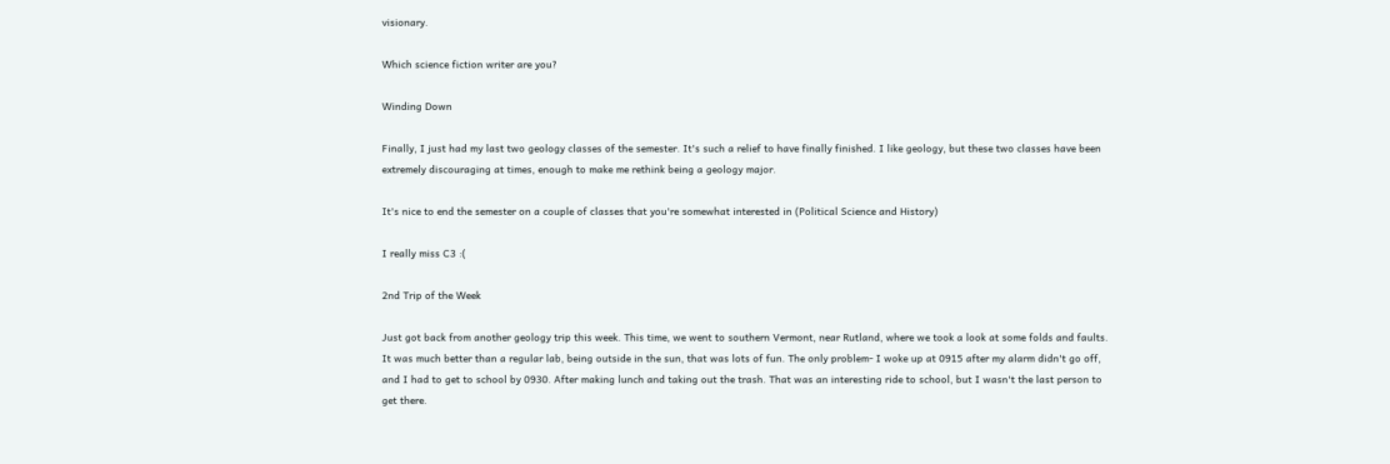visionary.

Which science fiction writer are you?

Winding Down

Finally, I just had my last two geology classes of the semester. It's such a relief to have finally finished. I like geology, but these two classes have been extremely discouraging at times, enough to make me rethink being a geology major.

It's nice to end the semester on a couple of classes that you're somewhat interested in (Political Science and History)

I really miss C3 :(

2nd Trip of the Week

Just got back from another geology trip this week. This time, we went to southern Vermont, near Rutland, where we took a look at some folds and faults. It was much better than a regular lab, being outside in the sun, that was lots of fun. The only problem- I woke up at 0915 after my alarm didn't go off, and I had to get to school by 0930. After making lunch and taking out the trash. That was an interesting ride to school, but I wasn't the last person to get there.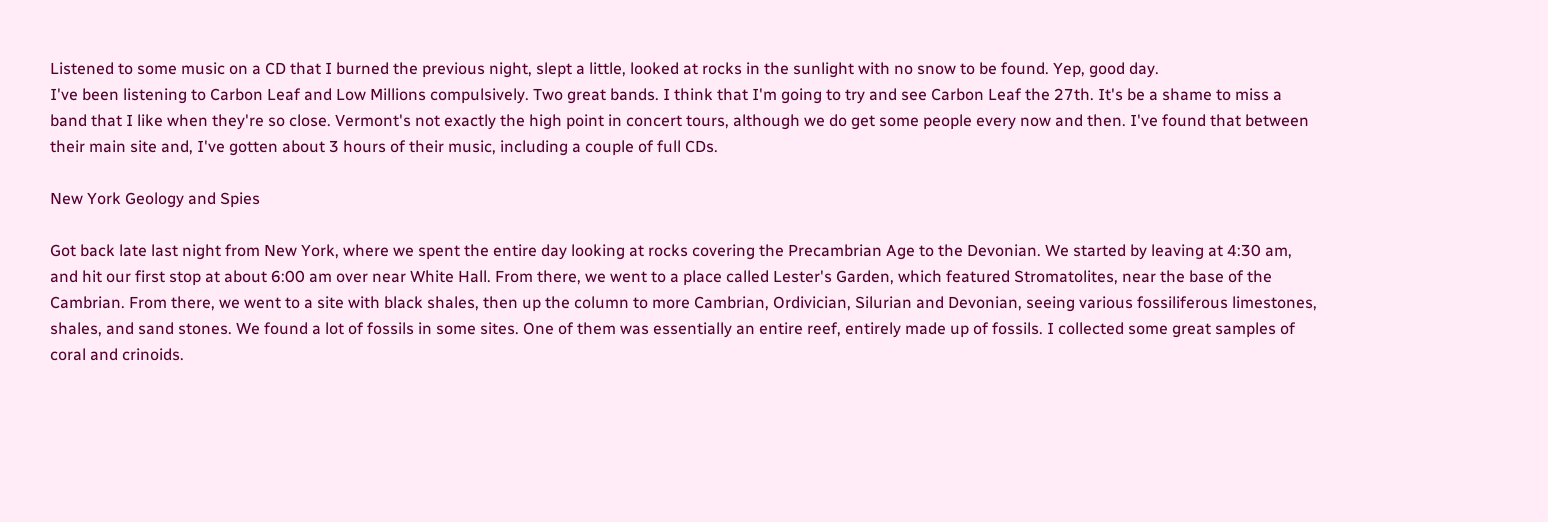Listened to some music on a CD that I burned the previous night, slept a little, looked at rocks in the sunlight with no snow to be found. Yep, good day.
I've been listening to Carbon Leaf and Low Millions compulsively. Two great bands. I think that I'm going to try and see Carbon Leaf the 27th. It's be a shame to miss a band that I like when they're so close. Vermont's not exactly the high point in concert tours, although we do get some people every now and then. I've found that between their main site and, I've gotten about 3 hours of their music, including a couple of full CDs.

New York Geology and Spies

Got back late last night from New York, where we spent the entire day looking at rocks covering the Precambrian Age to the Devonian. We started by leaving at 4:30 am, and hit our first stop at about 6:00 am over near White Hall. From there, we went to a place called Lester's Garden, which featured Stromatolites, near the base of the Cambrian. From there, we went to a site with black shales, then up the column to more Cambrian, Ordivician, Silurian and Devonian, seeing various fossiliferous limestones, shales, and sand stones. We found a lot of fossils in some sites. One of them was essentially an entire reef, entirely made up of fossils. I collected some great samples of coral and crinoids.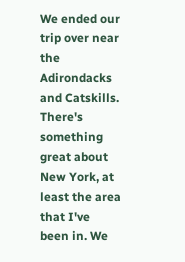We ended our trip over near the Adirondacks and Catskills. There's something great about New York, at least the area that I've been in. We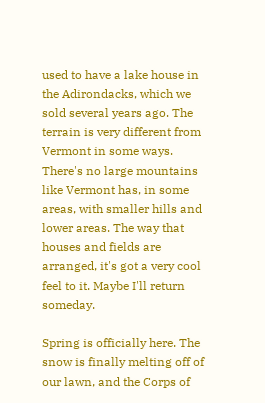used to have a lake house in the Adirondacks, which we sold several years ago. The terrain is very different from Vermont in some ways. There's no large mountains like Vermont has, in some areas, with smaller hills and lower areas. The way that houses and fields are arranged, it's got a very cool feel to it. Maybe I'll return someday.

Spring is officially here. The snow is finally melting off of our lawn, and the Corps of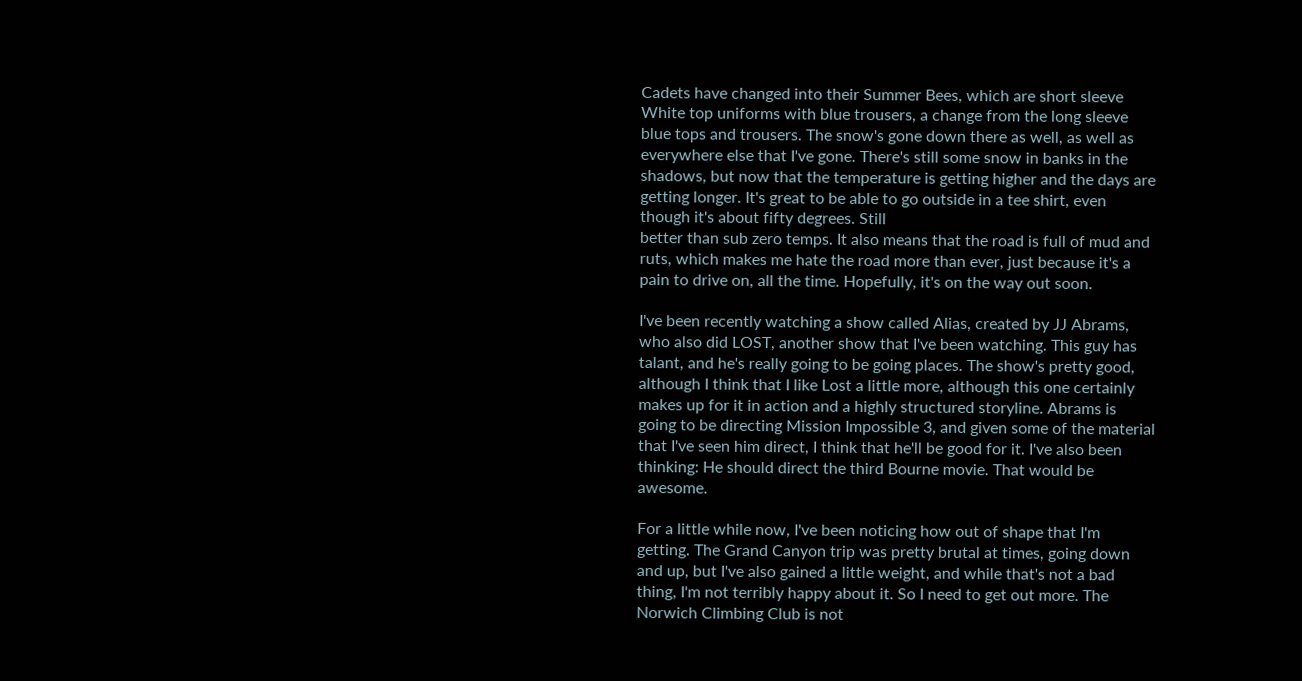Cadets have changed into their Summer Bees, which are short sleeve White top uniforms with blue trousers, a change from the long sleeve blue tops and trousers. The snow's gone down there as well, as well as everywhere else that I've gone. There's still some snow in banks in the shadows, but now that the temperature is getting higher and the days are getting longer. It's great to be able to go outside in a tee shirt, even though it's about fifty degrees. Still
better than sub zero temps. It also means that the road is full of mud and ruts, which makes me hate the road more than ever, just because it's a pain to drive on, all the time. Hopefully, it's on the way out soon.

I've been recently watching a show called Alias, created by JJ Abrams, who also did LOST, another show that I've been watching. This guy has talant, and he's really going to be going places. The show's pretty good, although I think that I like Lost a little more, although this one certainly makes up for it in action and a highly structured storyline. Abrams is going to be directing Mission Impossible 3, and given some of the material that I've seen him direct, I think that he'll be good for it. I've also been thinking: He should direct the third Bourne movie. That would be awesome.

For a little while now, I've been noticing how out of shape that I'm getting. The Grand Canyon trip was pretty brutal at times, going down and up, but I've also gained a little weight, and while that's not a bad thing, I'm not terribly happy about it. So I need to get out more. The Norwich Climbing Club is not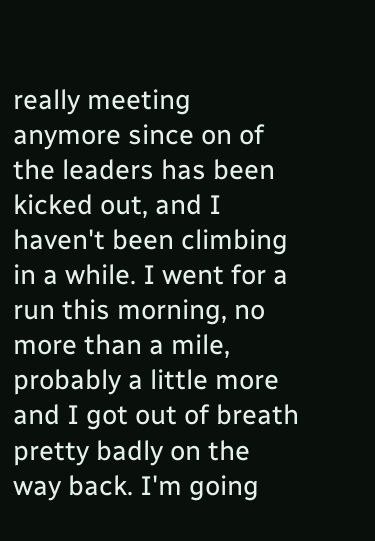really meeting anymore since on of the leaders has been kicked out, and I haven't been climbing in a while. I went for a run this morning, no more than a mile, probably a little more and I got out of breath pretty badly on the way back. I'm going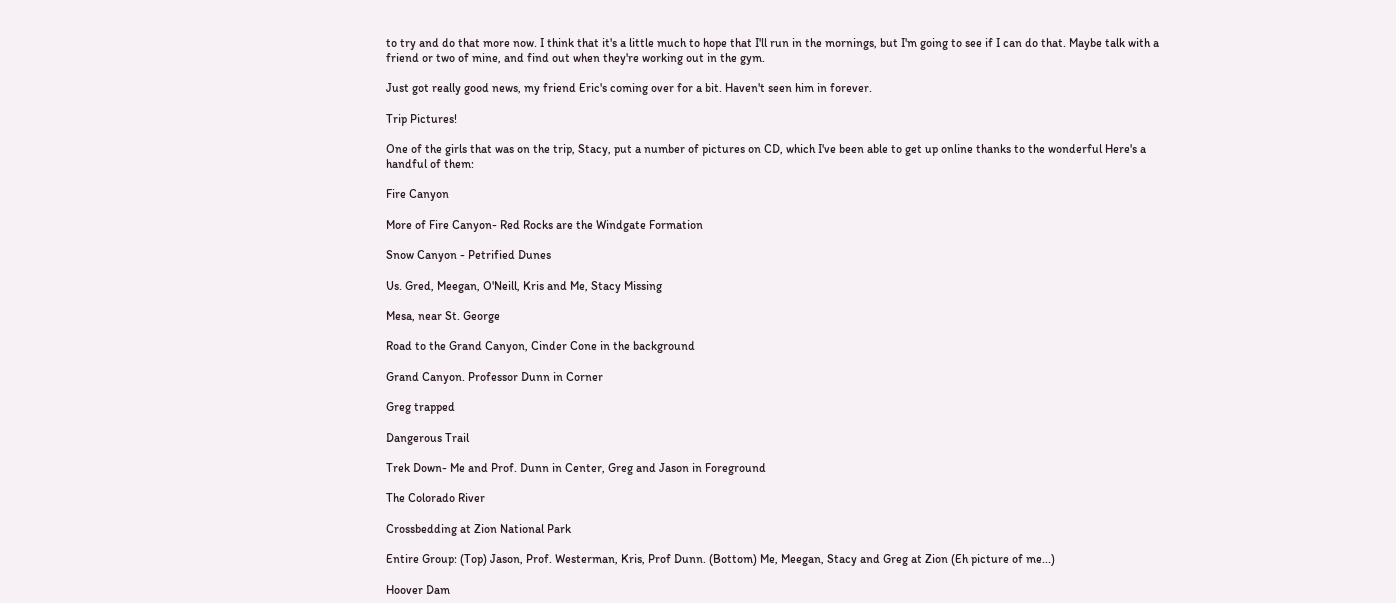to try and do that more now. I think that it's a little much to hope that I'll run in the mornings, but I'm going to see if I can do that. Maybe talk with a friend or two of mine, and find out when they're working out in the gym.

Just got really good news, my friend Eric's coming over for a bit. Haven't seen him in forever.

Trip Pictures!

One of the girls that was on the trip, Stacy, put a number of pictures on CD, which I've been able to get up online thanks to the wonderful Here's a handful of them:

Fire Canyon

More of Fire Canyon- Red Rocks are the Windgate Formation

Snow Canyon - Petrified Dunes

Us. Gred, Meegan, O'Neill, Kris and Me, Stacy Missing

Mesa, near St. George

Road to the Grand Canyon, Cinder Cone in the background

Grand Canyon. Professor Dunn in Corner

Greg trapped

Dangerous Trail

Trek Down- Me and Prof. Dunn in Center, Greg and Jason in Foreground

The Colorado River

Crossbedding at Zion National Park

Entire Group: (Top) Jason, Prof. Westerman, Kris, Prof Dunn. (Bottom) Me, Meegan, Stacy and Greg at Zion (Eh picture of me...)

Hoover Dam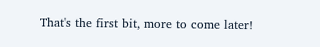That's the first bit, more to come later!